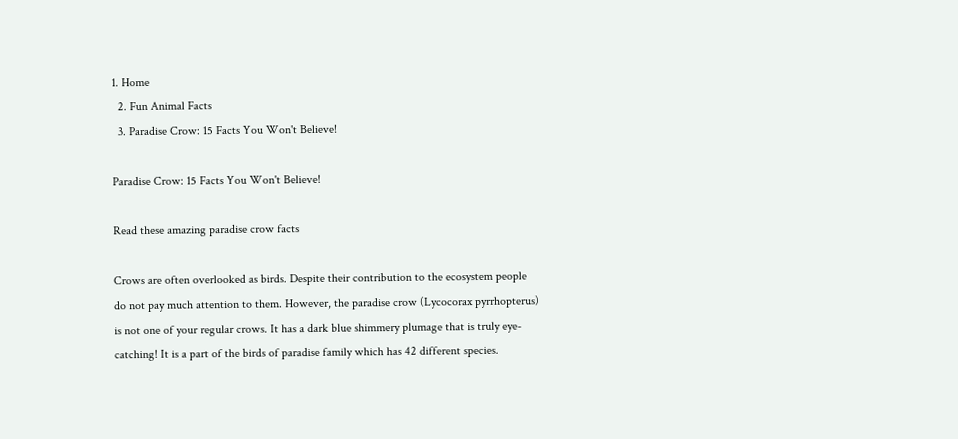1. Home
  2. Fun Animal Facts
  3. Paradise Crow: 15 Facts You Won't Believe!

Paradise Crow: 15 Facts You Won't Believe!

Read these amazing paradise crow facts

Crows are often overlooked as birds. Despite their contribution to the ecosystem people do not pay much attention to them. However, the paradise crow (Lycocorax pyrrhopterus) is not one of your regular crows. It has a dark blue shimmery plumage that is truly eye-catching! It is a part of the birds of paradise family which has 42 different species.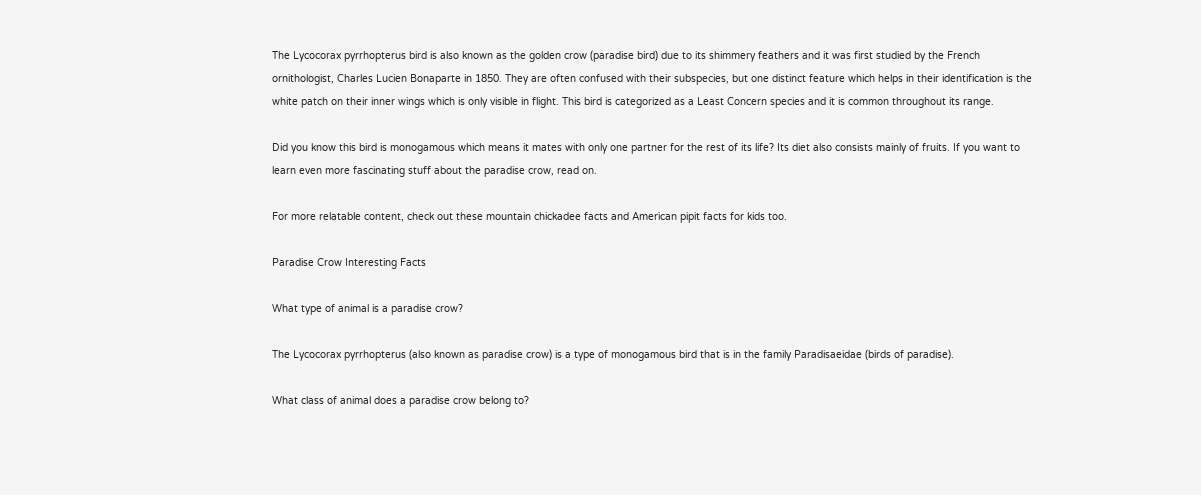The Lycocorax pyrrhopterus bird is also known as the golden crow (paradise bird) due to its shimmery feathers and it was first studied by the French ornithologist, Charles Lucien Bonaparte in 1850. They are often confused with their subspecies, but one distinct feature which helps in their identification is the white patch on their inner wings which is only visible in flight. This bird is categorized as a Least Concern species and it is common throughout its range.

Did you know this bird is monogamous which means it mates with only one partner for the rest of its life? Its diet also consists mainly of fruits. If you want to learn even more fascinating stuff about the paradise crow, read on.

For more relatable content, check out these mountain chickadee facts and American pipit facts for kids too.

Paradise Crow Interesting Facts

What type of animal is a paradise crow?

The Lycocorax pyrrhopterus (also known as paradise crow) is a type of monogamous bird that is in the family Paradisaeidae (birds of paradise).

What class of animal does a paradise crow belong to?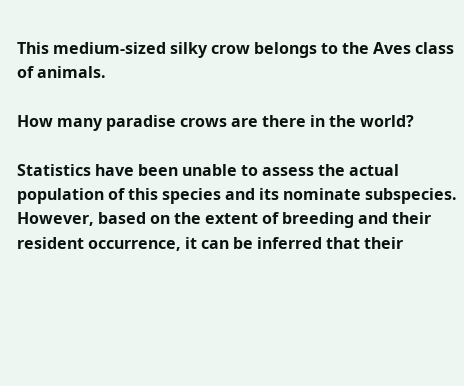This medium-sized silky crow belongs to the Aves class of animals.

How many paradise crows are there in the world?

Statistics have been unable to assess the actual population of this species and its nominate subspecies. However, based on the extent of breeding and their resident occurrence, it can be inferred that their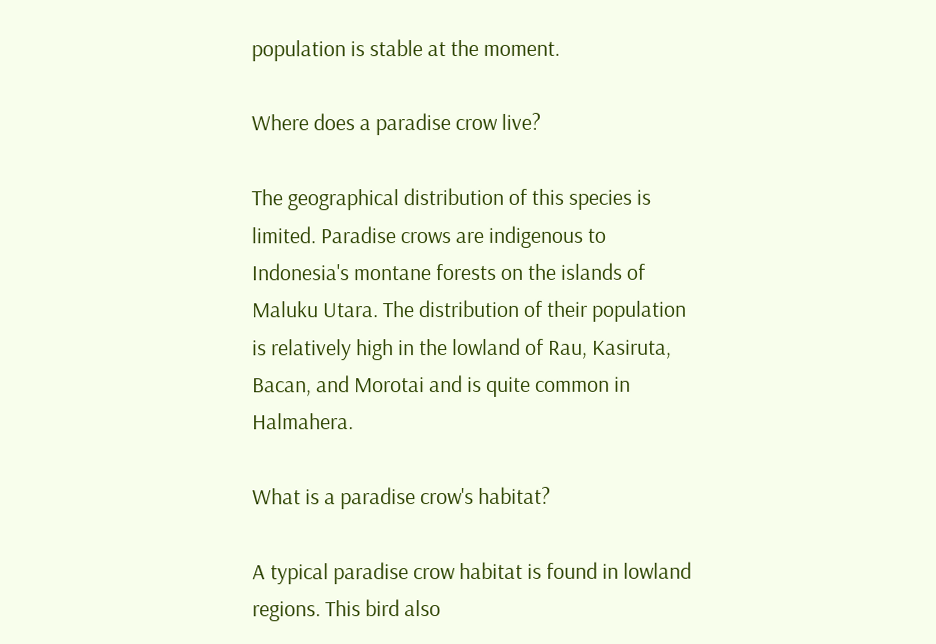population is stable at the moment.

Where does a paradise crow live?

The geographical distribution of this species is limited. Paradise crows are indigenous to Indonesia's montane forests on the islands of Maluku Utara. The distribution of their population is relatively high in the lowland of Rau, Kasiruta, Bacan, and Morotai and is quite common in Halmahera.

What is a paradise crow's habitat?

A typical paradise crow habitat is found in lowland regions. This bird also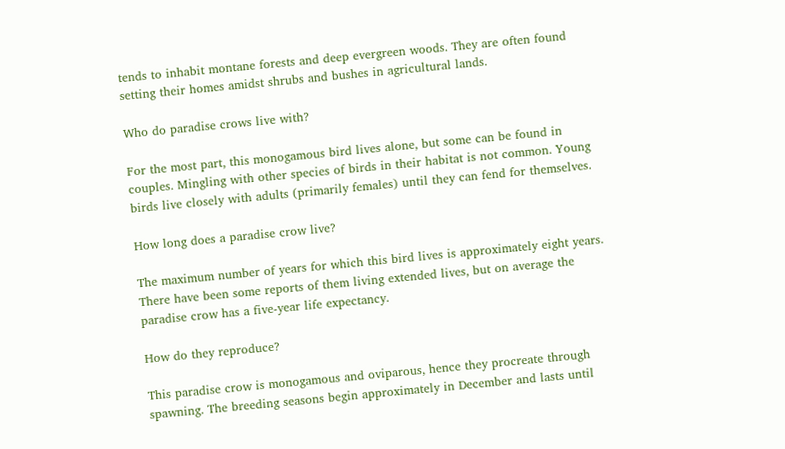tends to inhabit montane forests and deep evergreen woods. They are often found setting their homes amidst shrubs and bushes in agricultural lands.

Who do paradise crows live with?

For the most part, this monogamous bird lives alone, but some can be found in couples. Mingling with other species of birds in their habitat is not common. Young birds live closely with adults (primarily females) until they can fend for themselves.

How long does a paradise crow live?

The maximum number of years for which this bird lives is approximately eight years. There have been some reports of them living extended lives, but on average the paradise crow has a five-year life expectancy.

How do they reproduce?

This paradise crow is monogamous and oviparous, hence they procreate through spawning. The breeding seasons begin approximately in December and lasts until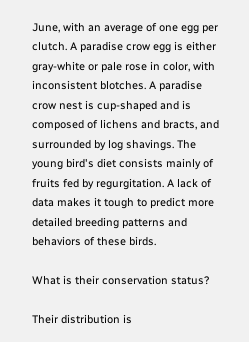June, with an average of one egg per clutch. A paradise crow egg is either gray-white or pale rose in color, with inconsistent blotches. A paradise crow nest is cup-shaped and is composed of lichens and bracts, and surrounded by log shavings. The young bird's diet consists mainly of fruits fed by regurgitation. A lack of data makes it tough to predict more detailed breeding patterns and behaviors of these birds.

What is their conservation status?

Their distribution is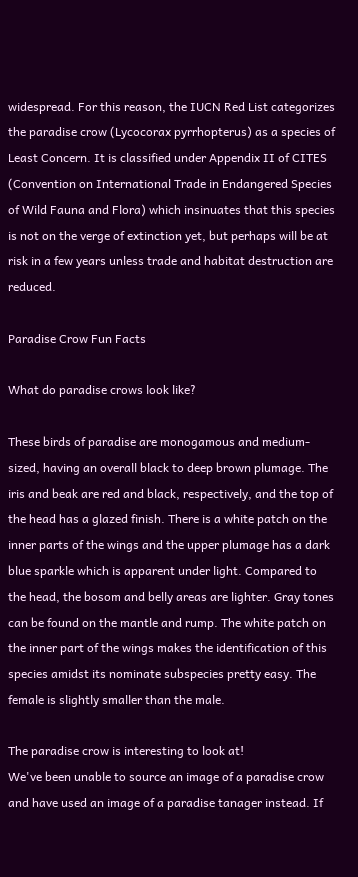widespread. For this reason, the IUCN Red List categorizes the paradise crow (Lycocorax pyrrhopterus) as a species of Least Concern. It is classified under Appendix II of CITES  (Convention on International Trade in Endangered Species of Wild Fauna and Flora) which insinuates that this species is not on the verge of extinction yet, but perhaps will be at risk in a few years unless trade and habitat destruction are reduced.

Paradise Crow Fun Facts

What do paradise crows look like?

These birds of paradise are monogamous and medium-sized, having an overall black to deep brown plumage. The iris and beak are red and black, respectively, and the top of the head has a glazed finish. There is a white patch on the inner parts of the wings and the upper plumage has a dark blue sparkle which is apparent under light. Compared to the head, the bosom and belly areas are lighter. Gray tones can be found on the mantle and rump. The white patch on the inner part of the wings makes the identification of this species amidst its nominate subspecies pretty easy. The female is slightly smaller than the male.

The paradise crow is interesting to look at!
We've been unable to source an image of a paradise crow and have used an image of a paradise tanager instead. If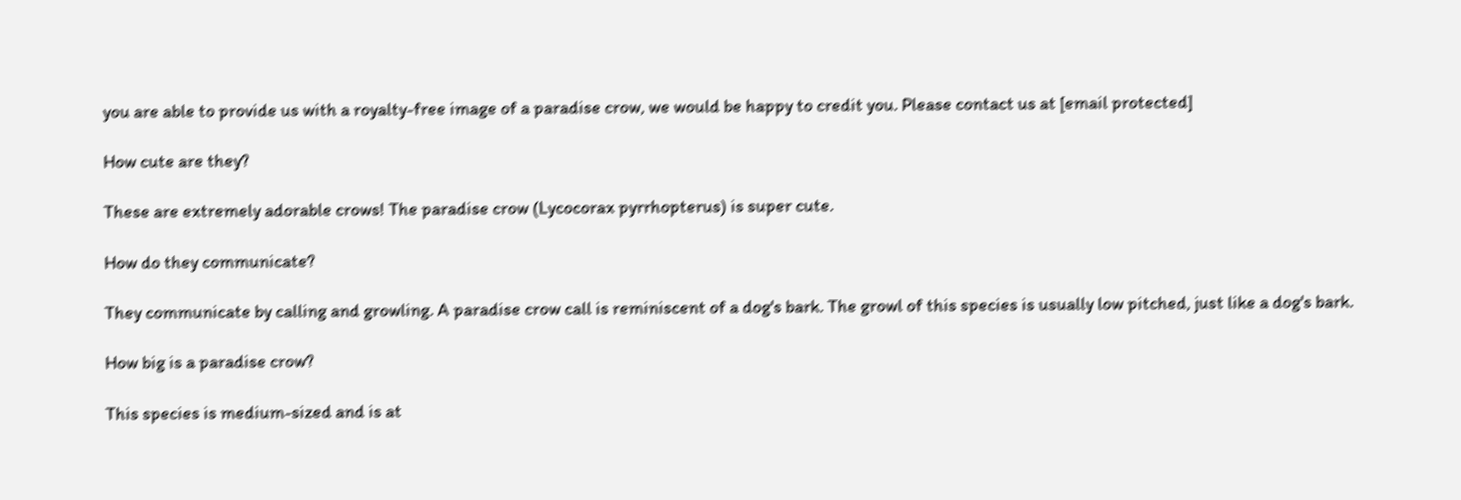you are able to provide us with a royalty-free image of a paradise crow, we would be happy to credit you. Please contact us at [email protected]

How cute are they?

These are extremely adorable crows! The paradise crow (Lycocorax pyrrhopterus) is super cute.

How do they communicate?

They communicate by calling and growling. A paradise crow call is reminiscent of a dog's bark. The growl of this species is usually low pitched, just like a dog's bark.

How big is a paradise crow?

This species is medium-sized and is at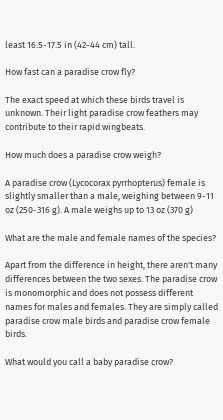least 16.5-17.5 in (42-44 cm) tall.

How fast can a paradise crow fly?

The exact speed at which these birds travel is unknown. Their light paradise crow feathers may contribute to their rapid wingbeats.

How much does a paradise crow weigh?

A paradise crow (Lycocorax pyrrhopterus) female is slightly smaller than a male, weighing between 9-11 oz (250-316 g). A male weighs up to 13 oz (370 g)

What are the male and female names of the species?

Apart from the difference in height, there aren't many differences between the two sexes. The paradise crow is monomorphic and does not possess different names for males and females. They are simply called paradise crow male birds and paradise crow female birds.

What would you call a baby paradise crow?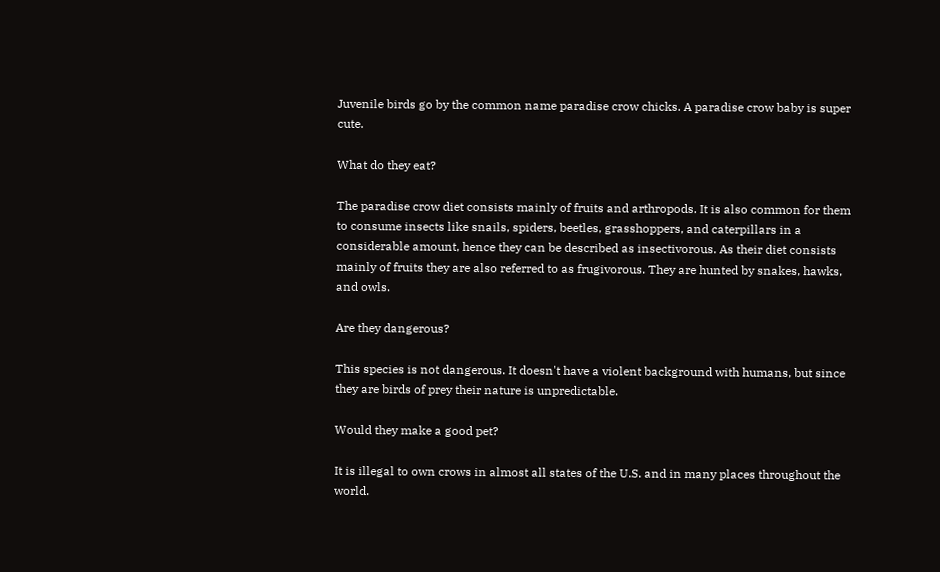Juvenile birds go by the common name paradise crow chicks. A paradise crow baby is super cute.

What do they eat?

The paradise crow diet consists mainly of fruits and arthropods. It is also common for them to consume insects like snails, spiders, beetles, grasshoppers, and caterpillars in a considerable amount, hence they can be described as insectivorous. As their diet consists mainly of fruits they are also referred to as frugivorous. They are hunted by snakes, hawks, and owls.

Are they dangerous?

This species is not dangerous. It doesn't have a violent background with humans, but since they are birds of prey their nature is unpredictable.

Would they make a good pet?

It is illegal to own crows in almost all states of the U.S. and in many places throughout the world.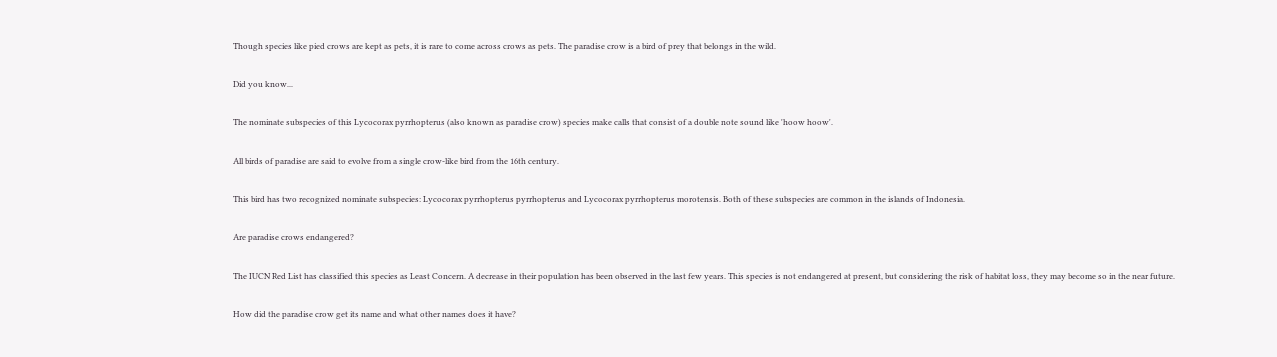Though species like pied crows are kept as pets, it is rare to come across crows as pets. The paradise crow is a bird of prey that belongs in the wild.

Did you know...

The nominate subspecies of this Lycocorax pyrrhopterus (also known as paradise crow) species make calls that consist of a double note sound like 'hoow hoow'.

All birds of paradise are said to evolve from a single crow-like bird from the 16th century.

This bird has two recognized nominate subspecies: Lycocorax pyrrhopterus pyrrhopterus and Lycocorax pyrrhopterus morotensis. Both of these subspecies are common in the islands of Indonesia.

Are paradise crows endangered?

The IUCN Red List has classified this species as Least Concern. A decrease in their population has been observed in the last few years. This species is not endangered at present, but considering the risk of habitat loss, they may become so in the near future.

How did the paradise crow get its name and what other names does it have?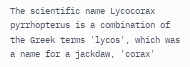The scientific name Lycocorax pyrrhopterus is a combination of the Greek terms 'lycos', which was a name for a jackdaw, 'corax'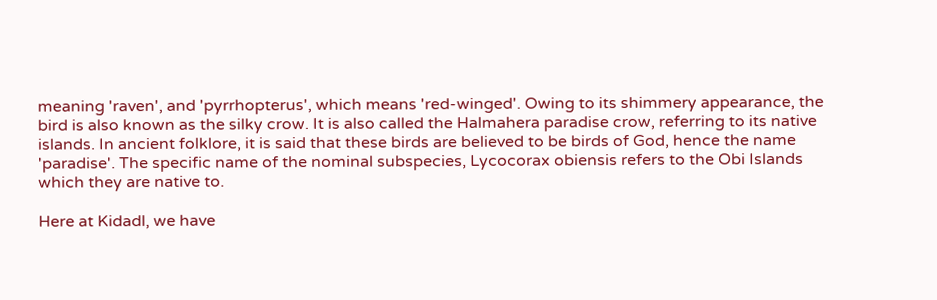meaning 'raven', and 'pyrrhopterus', which means 'red-winged'. Owing to its shimmery appearance, the bird is also known as the silky crow. It is also called the Halmahera paradise crow, referring to its native islands. In ancient folklore, it is said that these birds are believed to be birds of God, hence the name 'paradise'. The specific name of the nominal subspecies, Lycocorax obiensis refers to the Obi Islands which they are native to.

Here at Kidadl, we have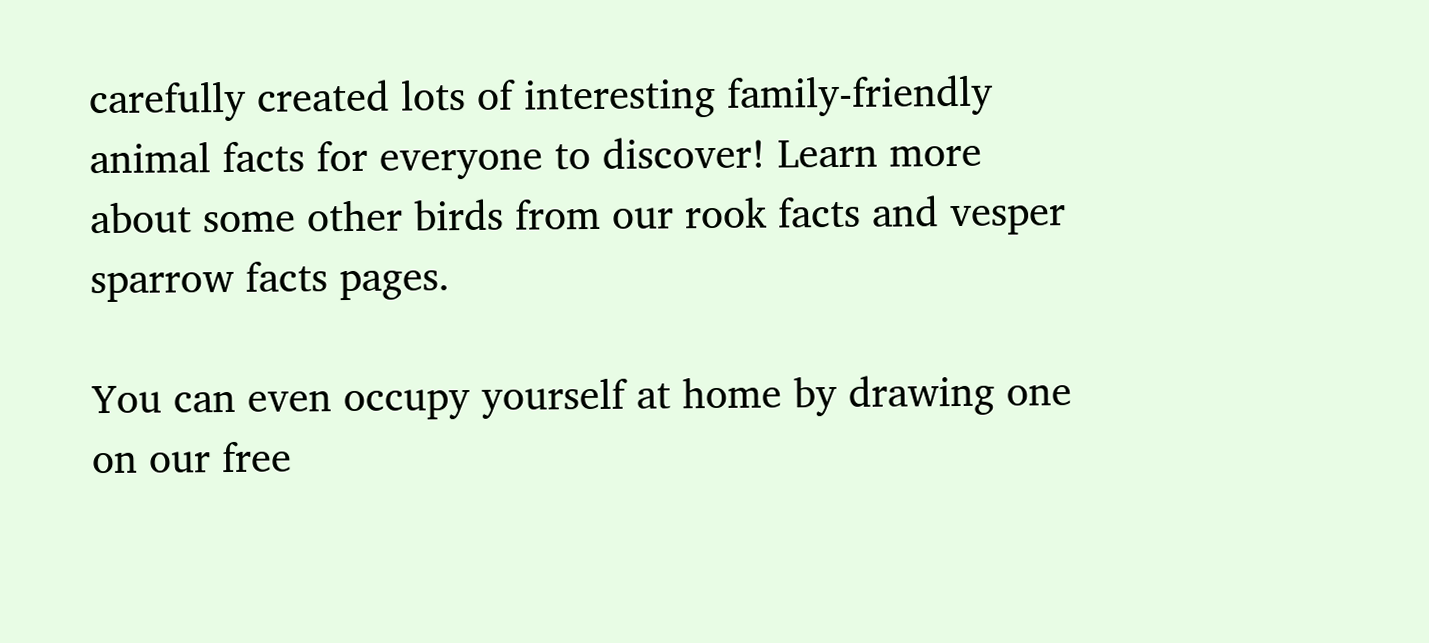carefully created lots of interesting family-friendly animal facts for everyone to discover! Learn more about some other birds from our rook facts and vesper sparrow facts pages.

You can even occupy yourself at home by drawing one on our free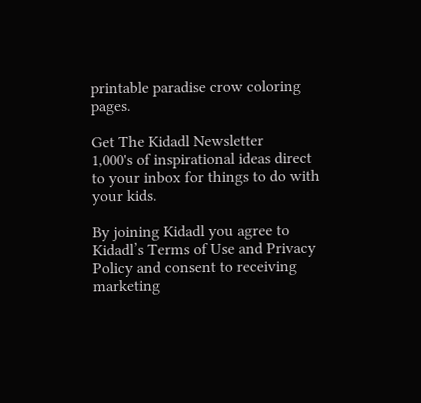printable paradise crow coloring pages.

Get The Kidadl Newsletter
1,000's of inspirational ideas direct to your inbox for things to do with your kids.

By joining Kidadl you agree to Kidadl’s Terms of Use and Privacy Policy and consent to receiving marketing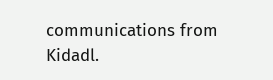communications from Kidadl.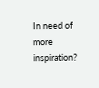In need of more inspiration?